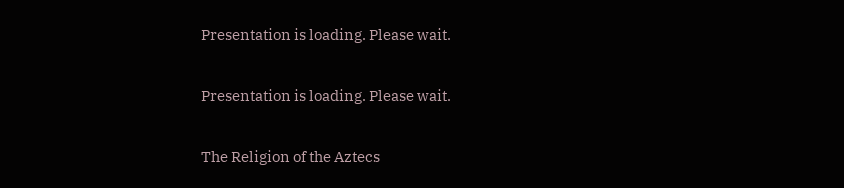Presentation is loading. Please wait.

Presentation is loading. Please wait.

The Religion of the Aztecs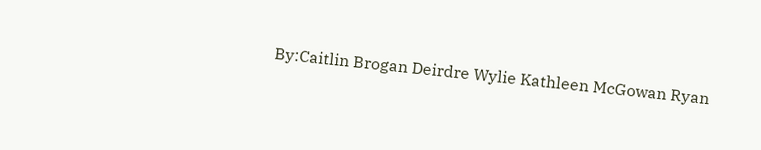By:Caitlin Brogan Deirdre Wylie Kathleen McGowan Ryan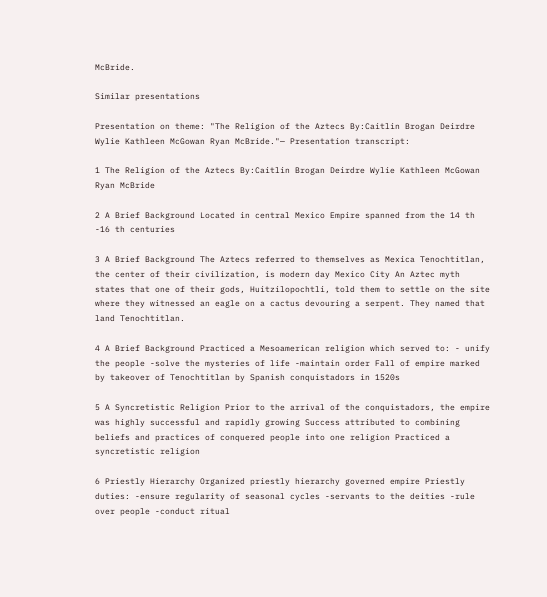McBride.

Similar presentations

Presentation on theme: "The Religion of the Aztecs By:Caitlin Brogan Deirdre Wylie Kathleen McGowan Ryan McBride."— Presentation transcript:

1 The Religion of the Aztecs By:Caitlin Brogan Deirdre Wylie Kathleen McGowan Ryan McBride

2 A Brief Background Located in central Mexico Empire spanned from the 14 th -16 th centuries

3 A Brief Background The Aztecs referred to themselves as Mexica Tenochtitlan, the center of their civilization, is modern day Mexico City An Aztec myth states that one of their gods, Huitzilopochtli, told them to settle on the site where they witnessed an eagle on a cactus devouring a serpent. They named that land Tenochtitlan.

4 A Brief Background Practiced a Mesoamerican religion which served to: - unify the people -solve the mysteries of life -maintain order Fall of empire marked by takeover of Tenochtitlan by Spanish conquistadors in 1520s

5 A Syncretistic Religion Prior to the arrival of the conquistadors, the empire was highly successful and rapidly growing Success attributed to combining beliefs and practices of conquered people into one religion Practiced a syncretistic religion

6 Priestly Hierarchy Organized priestly hierarchy governed empire Priestly duties: -ensure regularity of seasonal cycles -servants to the deities -rule over people -conduct ritual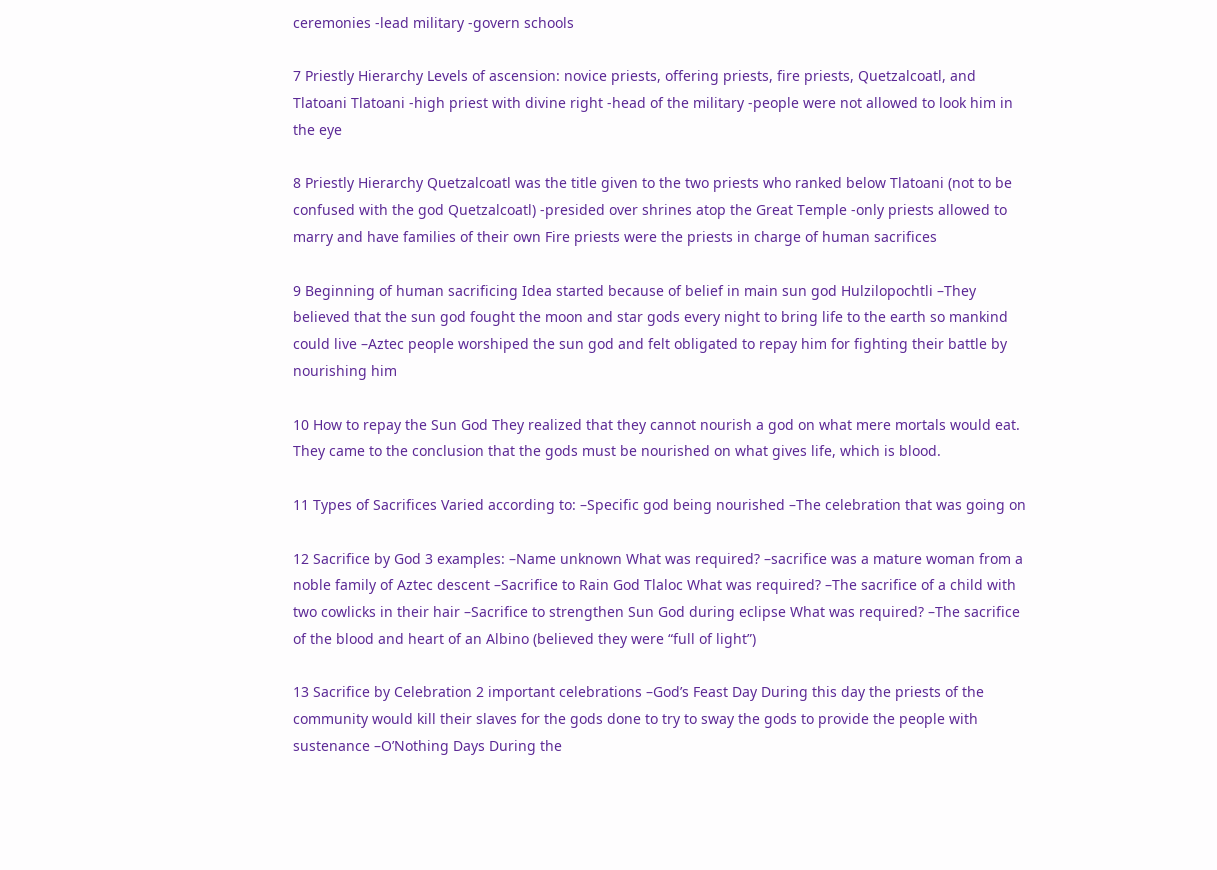ceremonies -lead military -govern schools

7 Priestly Hierarchy Levels of ascension: novice priests, offering priests, fire priests, Quetzalcoatl, and Tlatoani Tlatoani -high priest with divine right -head of the military -people were not allowed to look him in the eye

8 Priestly Hierarchy Quetzalcoatl was the title given to the two priests who ranked below Tlatoani (not to be confused with the god Quetzalcoatl) -presided over shrines atop the Great Temple -only priests allowed to marry and have families of their own Fire priests were the priests in charge of human sacrifices

9 Beginning of human sacrificing Idea started because of belief in main sun god Hulzilopochtli –They believed that the sun god fought the moon and star gods every night to bring life to the earth so mankind could live –Aztec people worshiped the sun god and felt obligated to repay him for fighting their battle by nourishing him

10 How to repay the Sun God They realized that they cannot nourish a god on what mere mortals would eat. They came to the conclusion that the gods must be nourished on what gives life, which is blood.

11 Types of Sacrifices Varied according to: –Specific god being nourished –The celebration that was going on

12 Sacrifice by God 3 examples: –Name unknown What was required? –sacrifice was a mature woman from a noble family of Aztec descent –Sacrifice to Rain God Tlaloc What was required? –The sacrifice of a child with two cowlicks in their hair –Sacrifice to strengthen Sun God during eclipse What was required? –The sacrifice of the blood and heart of an Albino (believed they were “full of light”)

13 Sacrifice by Celebration 2 important celebrations –God’s Feast Day During this day the priests of the community would kill their slaves for the gods done to try to sway the gods to provide the people with sustenance –O’Nothing Days During the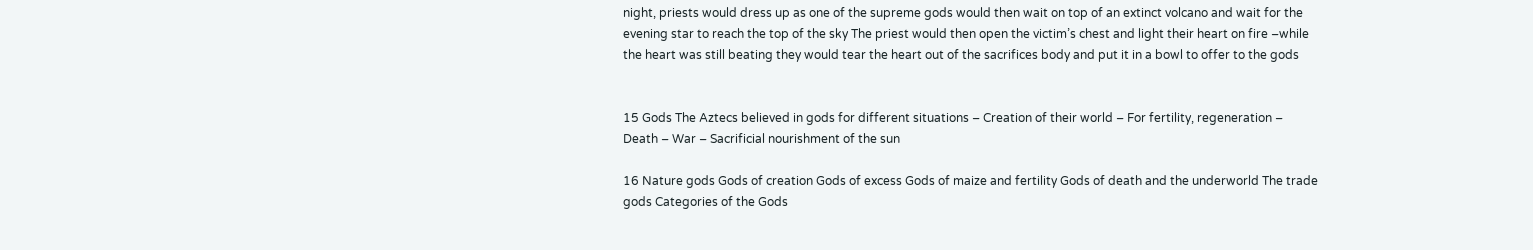night, priests would dress up as one of the supreme gods would then wait on top of an extinct volcano and wait for the evening star to reach the top of the sky The priest would then open the victim’s chest and light their heart on fire –while the heart was still beating they would tear the heart out of the sacrifices body and put it in a bowl to offer to the gods


15 Gods The Aztecs believed in gods for different situations – Creation of their world – For fertility, regeneration – Death – War – Sacrificial nourishment of the sun

16 Nature gods Gods of creation Gods of excess Gods of maize and fertility Gods of death and the underworld The trade gods Categories of the Gods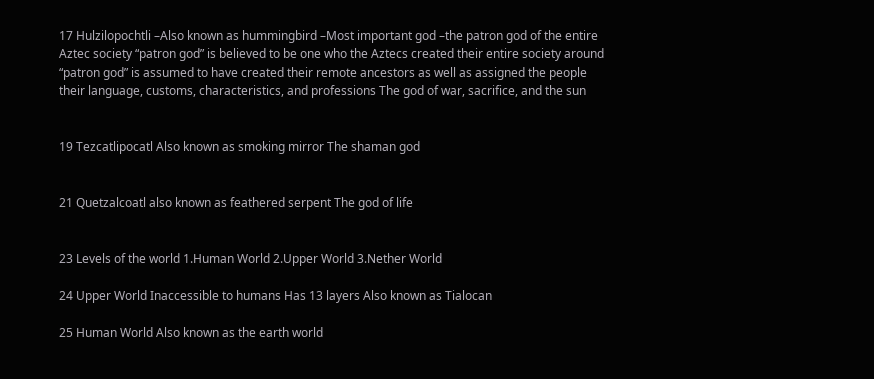17 Hulzilopochtli –Also known as hummingbird –Most important god –the patron god of the entire Aztec society “patron god” is believed to be one who the Aztecs created their entire society around “patron god” is assumed to have created their remote ancestors as well as assigned the people their language, customs, characteristics, and professions The god of war, sacrifice, and the sun


19 Tezcatlipocatl Also known as smoking mirror The shaman god


21 Quetzalcoatl also known as feathered serpent The god of life


23 Levels of the world 1.Human World 2.Upper World 3.Nether World

24 Upper World Inaccessible to humans Has 13 layers Also known as Tialocan

25 Human World Also known as the earth world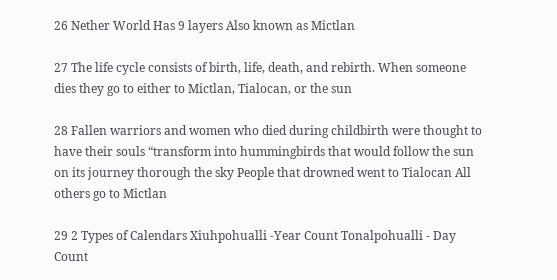26 Nether World Has 9 layers Also known as Mictlan

27 The life cycle consists of birth, life, death, and rebirth. When someone dies they go to either to Mictlan, Tialocan, or the sun

28 Fallen warriors and women who died during childbirth were thought to have their souls “transform into hummingbirds that would follow the sun on its journey thorough the sky People that drowned went to Tialocan All others go to Mictlan

29 2 Types of Calendars Xiuhpohualli -Year Count Tonalpohualli - Day Count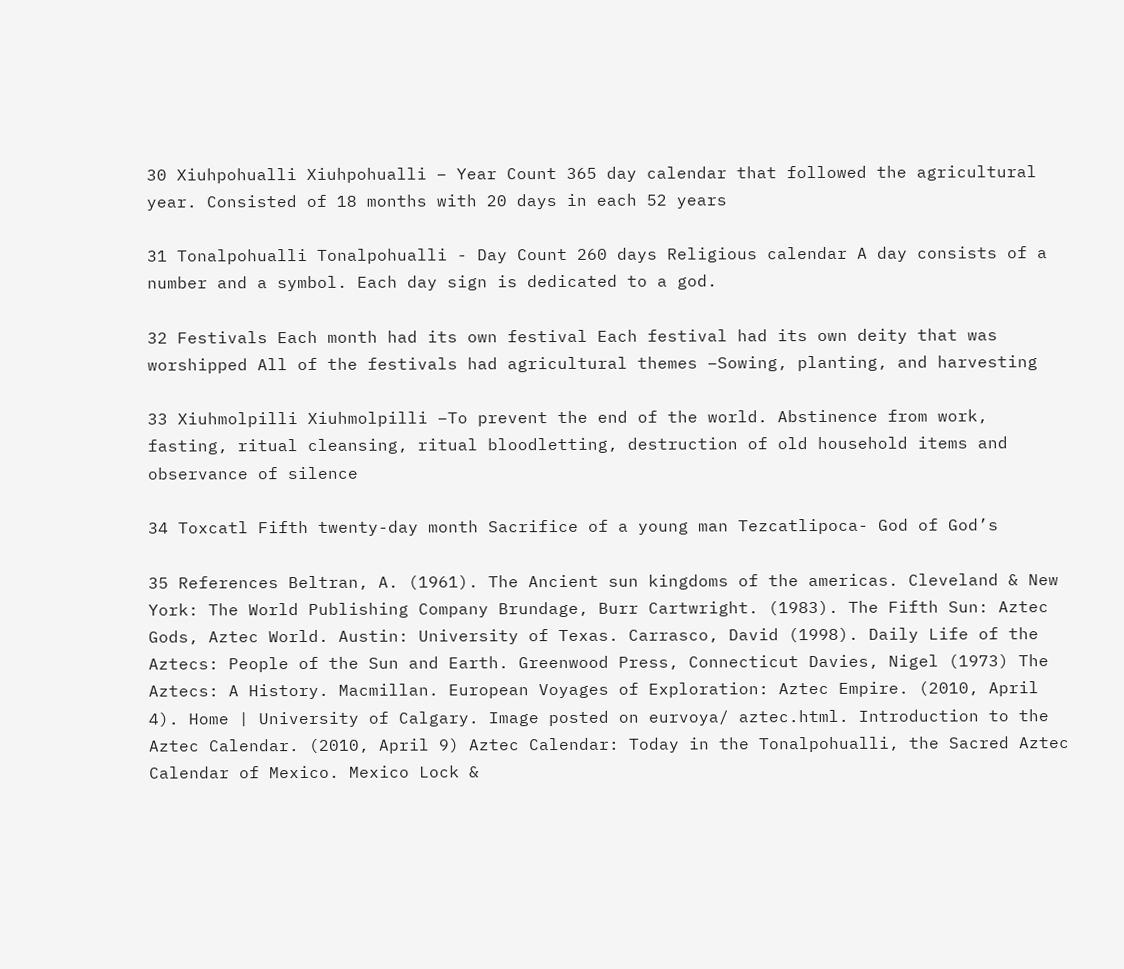30 Xiuhpohualli Xiuhpohualli – Year Count 365 day calendar that followed the agricultural year. Consisted of 18 months with 20 days in each 52 years

31 Tonalpohualli Tonalpohualli - Day Count 260 days Religious calendar A day consists of a number and a symbol. Each day sign is dedicated to a god.

32 Festivals Each month had its own festival Each festival had its own deity that was worshipped All of the festivals had agricultural themes –Sowing, planting, and harvesting

33 Xiuhmolpilli Xiuhmolpilli –To prevent the end of the world. Abstinence from work, fasting, ritual cleansing, ritual bloodletting, destruction of old household items and observance of silence

34 Toxcatl Fifth twenty-day month Sacrifice of a young man Tezcatlipoca- God of God’s

35 References Beltran, A. (1961). The Ancient sun kingdoms of the americas. Cleveland & New York: The World Publishing Company Brundage, Burr Cartwright. (1983). The Fifth Sun: Aztec Gods, Aztec World. Austin: University of Texas. Carrasco, David (1998). Daily Life of the Aztecs: People of the Sun and Earth. Greenwood Press, Connecticut Davies, Nigel (1973) The Aztecs: A History. Macmillan. European Voyages of Exploration: Aztec Empire. (2010, April 4). Home | University of Calgary. Image posted on eurvoya/ aztec.html. Introduction to the Aztec Calendar. (2010, April 9) Aztec Calendar: Today in the Tonalpohualli, the Sacred Aztec Calendar of Mexico. Mexico Lock &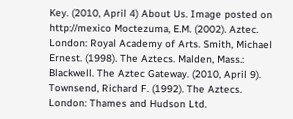Key. (2010, April 4) About Us. Image posted on http://mexico Moctezuma, E.M. (2002). Aztec. London: Royal Academy of Arts. Smith, Michael Ernest. (1998). The Aztecs. Malden, Mass.: Blackwell. The Aztec Gateway. (2010, April 9). Townsend, Richard F. (1992). The Aztecs. London: Thames and Hudson Ltd.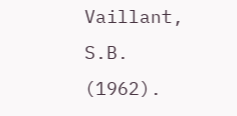Vaillant, S.B. (1962).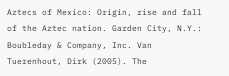Aztecs of Mexico: Origin, rise and fall of the Aztec nation. Garden City, N.Y.: Boubleday & Company, Inc. Van Tuerenhout, Dirk (2005). The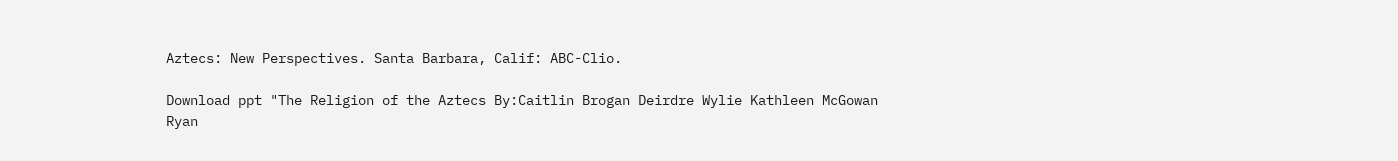Aztecs: New Perspectives. Santa Barbara, Calif: ABC-Clio.

Download ppt "The Religion of the Aztecs By:Caitlin Brogan Deirdre Wylie Kathleen McGowan Ryan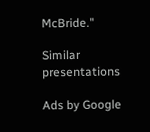McBride."

Similar presentations

Ads by Google